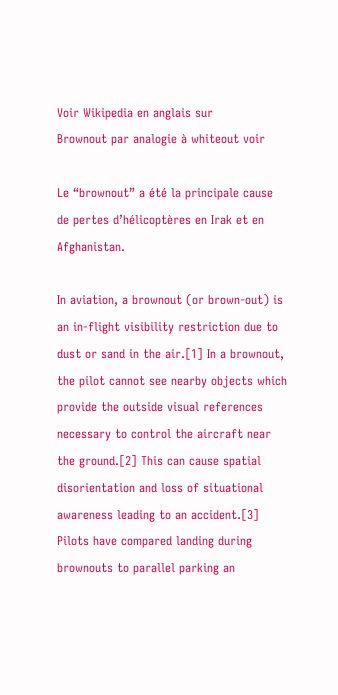Voir Wikipedia en anglais sur
Brownout par analogie à whiteout voir

Le “brownout” a été la principale cause de pertes d’hélicoptères en Irak et en Afghanistan.

In aviation, a brownout (or brown-out) is an in-flight visibility restriction due to dust or sand in the air.[1] In a brownout, the pilot cannot see nearby objects which provide the outside visual references necessary to control the aircraft near the ground.[2] This can cause spatial disorientation and loss of situational awareness leading to an accident.[3] Pilots have compared landing during brownouts to parallel parking an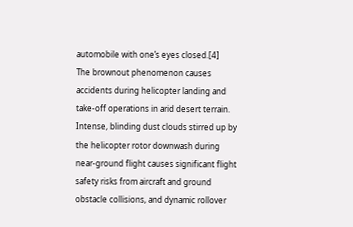automobile with one’s eyes closed.[4]
The brownout phenomenon causes accidents during helicopter landing and take-off operations in arid desert terrain. Intense, blinding dust clouds stirred up by the helicopter rotor downwash during near-ground flight causes significant flight safety risks from aircraft and ground obstacle collisions, and dynamic rollover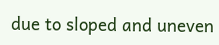due to sloped and uneven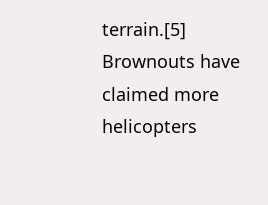terrain.[5] Brownouts have claimed more helicopters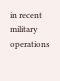in recent military operations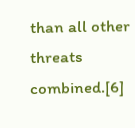than all other threats combined.[6]